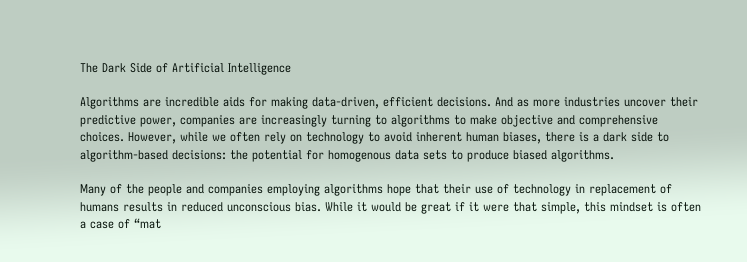The Dark Side of Artificial Intelligence

Algorithms are incredible aids for making data-driven, efficient decisions. And as more industries uncover their predictive power, companies are increasingly turning to algorithms to make objective and comprehensive choices. However, while we often rely on technology to avoid inherent human biases, there is a dark side to algorithm-based decisions: the potential for homogenous data sets to produce biased algorithms.

Many of the people and companies employing algorithms hope that their use of technology in replacement of humans results in reduced unconscious bias. While it would be great if it were that simple, this mindset is often a case of “mat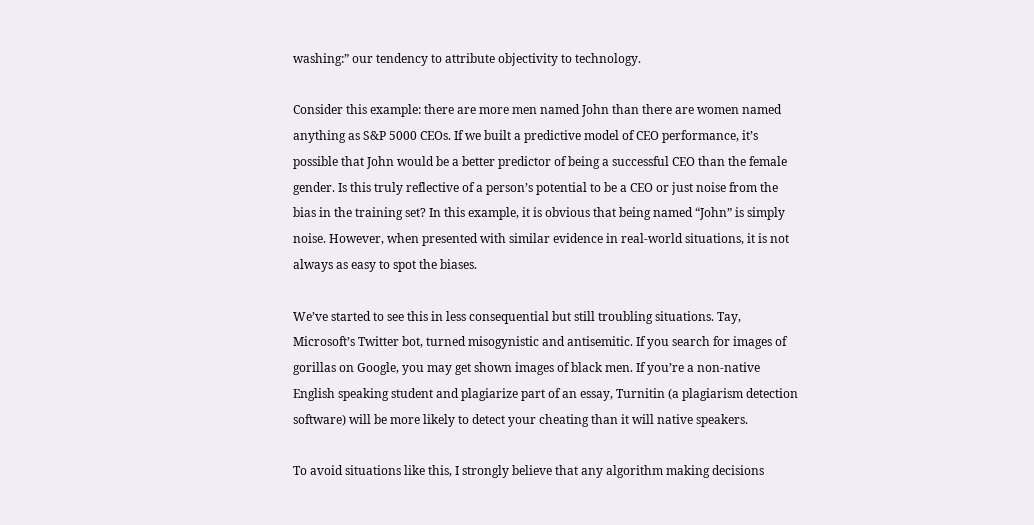washing:” our tendency to attribute objectivity to technology.

Consider this example: there are more men named John than there are women named anything as S&P 5000 CEOs. If we built a predictive model of CEO performance, it’s possible that John would be a better predictor of being a successful CEO than the female gender. Is this truly reflective of a person’s potential to be a CEO or just noise from the bias in the training set? In this example, it is obvious that being named “John” is simply noise. However, when presented with similar evidence in real-world situations, it is not always as easy to spot the biases.

We’ve started to see this in less consequential but still troubling situations. Tay, Microsoft’s Twitter bot, turned misogynistic and antisemitic. If you search for images of gorillas on Google, you may get shown images of black men. If you’re a non-native English speaking student and plagiarize part of an essay, Turnitin (a plagiarism detection software) will be more likely to detect your cheating than it will native speakers.

To avoid situations like this, I strongly believe that any algorithm making decisions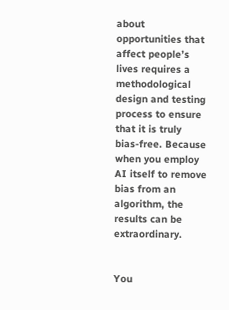about opportunities that affect people’s lives requires a methodological design and testing process to ensure that it is truly bias-free. Because when you employ AI itself to remove bias from an algorithm, the results can be extraordinary.


You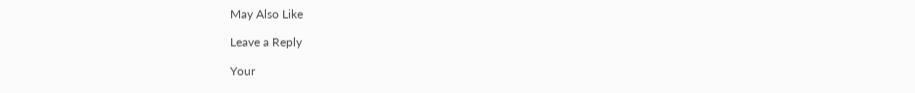May Also Like

Leave a Reply

Your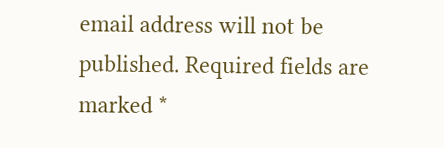email address will not be published. Required fields are marked *